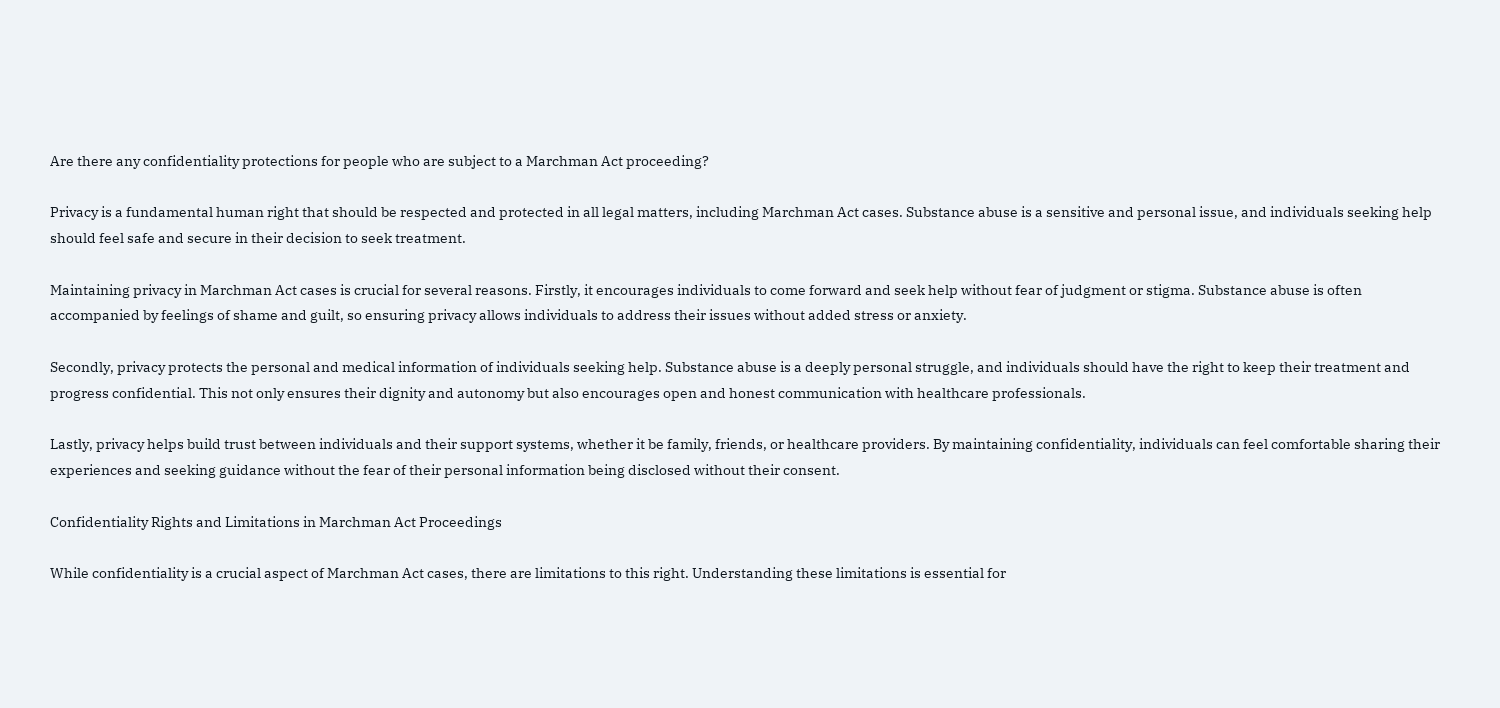Are there any confidentiality protections for people who are subject to a Marchman Act proceeding?

Privacy is a fundamental human right that should be respected and protected in all legal matters, including Marchman Act cases. Substance abuse is a sensitive and personal issue, and individuals seeking help should feel safe and secure in their decision to seek treatment.

Maintaining privacy in Marchman Act cases is crucial for several reasons. Firstly, it encourages individuals to come forward and seek help without fear of judgment or stigma. Substance abuse is often accompanied by feelings of shame and guilt, so ensuring privacy allows individuals to address their issues without added stress or anxiety.

Secondly, privacy protects the personal and medical information of individuals seeking help. Substance abuse is a deeply personal struggle, and individuals should have the right to keep their treatment and progress confidential. This not only ensures their dignity and autonomy but also encourages open and honest communication with healthcare professionals.

Lastly, privacy helps build trust between individuals and their support systems, whether it be family, friends, or healthcare providers. By maintaining confidentiality, individuals can feel comfortable sharing their experiences and seeking guidance without the fear of their personal information being disclosed without their consent.

Confidentiality Rights and Limitations in Marchman Act Proceedings

While confidentiality is a crucial aspect of Marchman Act cases, there are limitations to this right. Understanding these limitations is essential for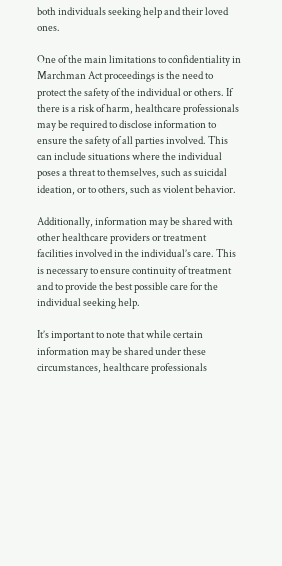both individuals seeking help and their loved ones.

One of the main limitations to confidentiality in Marchman Act proceedings is the need to protect the safety of the individual or others. If there is a risk of harm, healthcare professionals may be required to disclose information to ensure the safety of all parties involved. This can include situations where the individual poses a threat to themselves, such as suicidal ideation, or to others, such as violent behavior.

Additionally, information may be shared with other healthcare providers or treatment facilities involved in the individual’s care. This is necessary to ensure continuity of treatment and to provide the best possible care for the individual seeking help.

It’s important to note that while certain information may be shared under these circumstances, healthcare professionals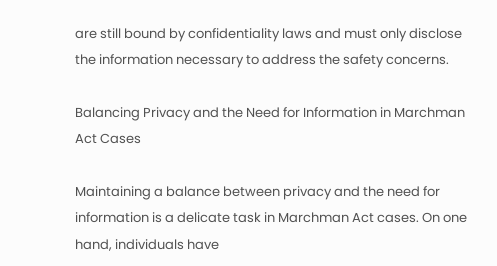are still bound by confidentiality laws and must only disclose the information necessary to address the safety concerns.

Balancing Privacy and the Need for Information in Marchman Act Cases

Maintaining a balance between privacy and the need for information is a delicate task in Marchman Act cases. On one hand, individuals have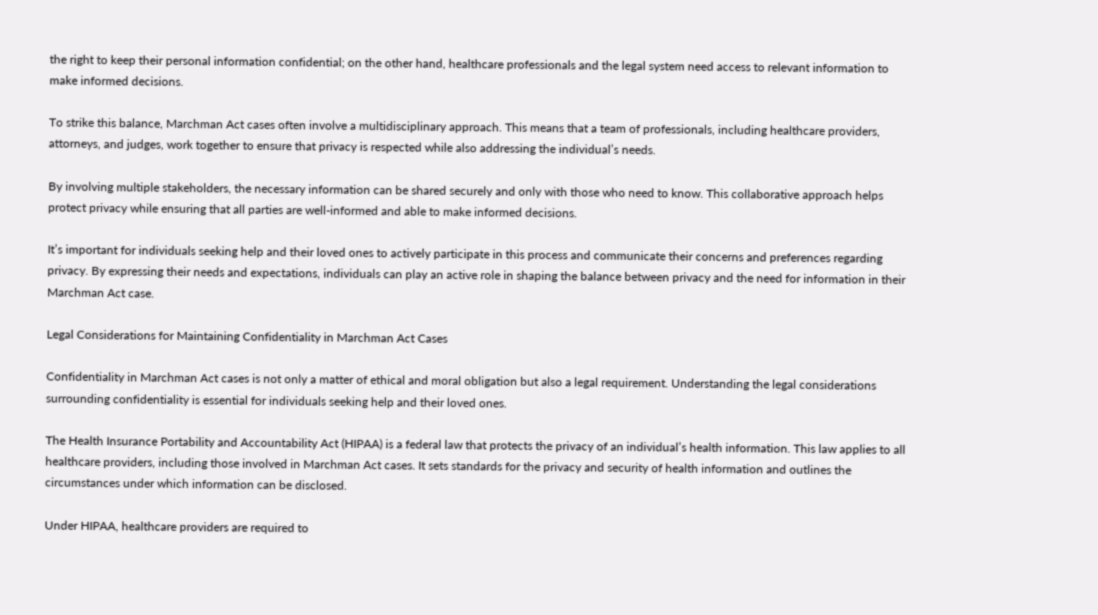the right to keep their personal information confidential; on the other hand, healthcare professionals and the legal system need access to relevant information to make informed decisions.

To strike this balance, Marchman Act cases often involve a multidisciplinary approach. This means that a team of professionals, including healthcare providers, attorneys, and judges, work together to ensure that privacy is respected while also addressing the individual’s needs.

By involving multiple stakeholders, the necessary information can be shared securely and only with those who need to know. This collaborative approach helps protect privacy while ensuring that all parties are well-informed and able to make informed decisions.

It’s important for individuals seeking help and their loved ones to actively participate in this process and communicate their concerns and preferences regarding privacy. By expressing their needs and expectations, individuals can play an active role in shaping the balance between privacy and the need for information in their Marchman Act case.

Legal Considerations for Maintaining Confidentiality in Marchman Act Cases

Confidentiality in Marchman Act cases is not only a matter of ethical and moral obligation but also a legal requirement. Understanding the legal considerations surrounding confidentiality is essential for individuals seeking help and their loved ones.

The Health Insurance Portability and Accountability Act (HIPAA) is a federal law that protects the privacy of an individual’s health information. This law applies to all healthcare providers, including those involved in Marchman Act cases. It sets standards for the privacy and security of health information and outlines the circumstances under which information can be disclosed.

Under HIPAA, healthcare providers are required to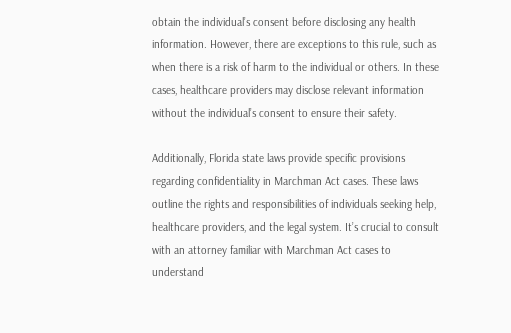obtain the individual’s consent before disclosing any health information. However, there are exceptions to this rule, such as when there is a risk of harm to the individual or others. In these cases, healthcare providers may disclose relevant information without the individual’s consent to ensure their safety.

Additionally, Florida state laws provide specific provisions regarding confidentiality in Marchman Act cases. These laws outline the rights and responsibilities of individuals seeking help, healthcare providers, and the legal system. It’s crucial to consult with an attorney familiar with Marchman Act cases to understand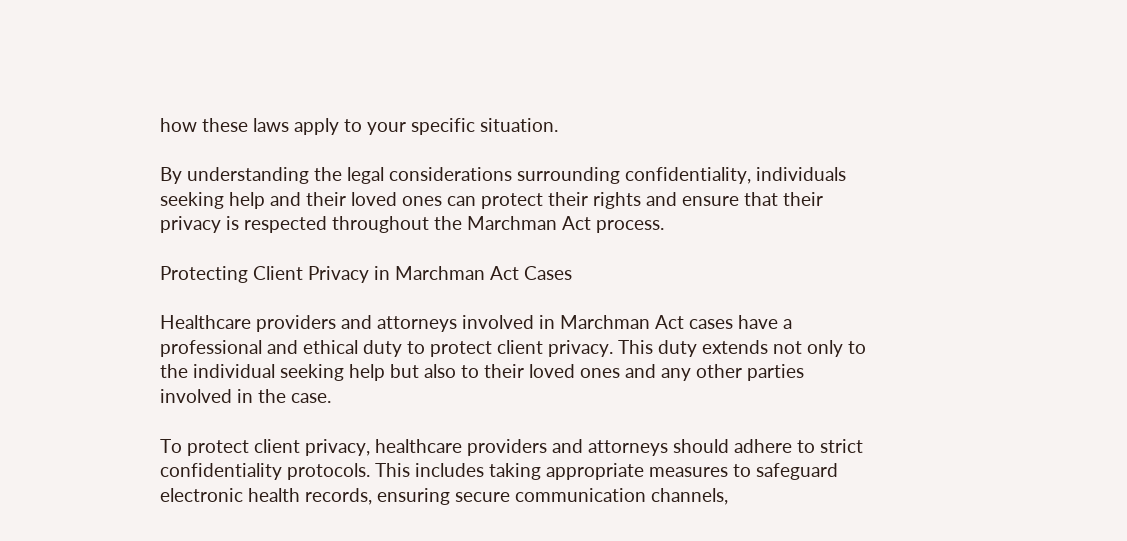how these laws apply to your specific situation.

By understanding the legal considerations surrounding confidentiality, individuals seeking help and their loved ones can protect their rights and ensure that their privacy is respected throughout the Marchman Act process.

Protecting Client Privacy in Marchman Act Cases

Healthcare providers and attorneys involved in Marchman Act cases have a professional and ethical duty to protect client privacy. This duty extends not only to the individual seeking help but also to their loved ones and any other parties involved in the case.

To protect client privacy, healthcare providers and attorneys should adhere to strict confidentiality protocols. This includes taking appropriate measures to safeguard electronic health records, ensuring secure communication channels,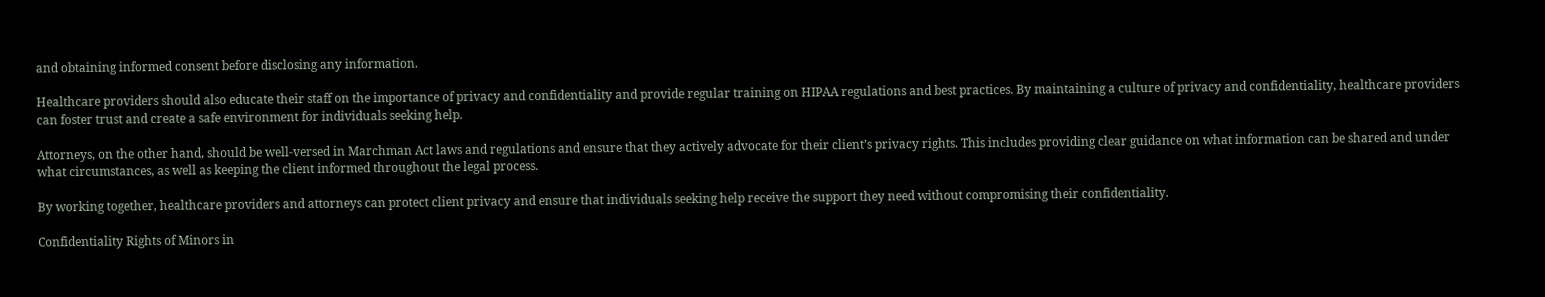and obtaining informed consent before disclosing any information.

Healthcare providers should also educate their staff on the importance of privacy and confidentiality and provide regular training on HIPAA regulations and best practices. By maintaining a culture of privacy and confidentiality, healthcare providers can foster trust and create a safe environment for individuals seeking help.

Attorneys, on the other hand, should be well-versed in Marchman Act laws and regulations and ensure that they actively advocate for their client’s privacy rights. This includes providing clear guidance on what information can be shared and under what circumstances, as well as keeping the client informed throughout the legal process.

By working together, healthcare providers and attorneys can protect client privacy and ensure that individuals seeking help receive the support they need without compromising their confidentiality.

Confidentiality Rights of Minors in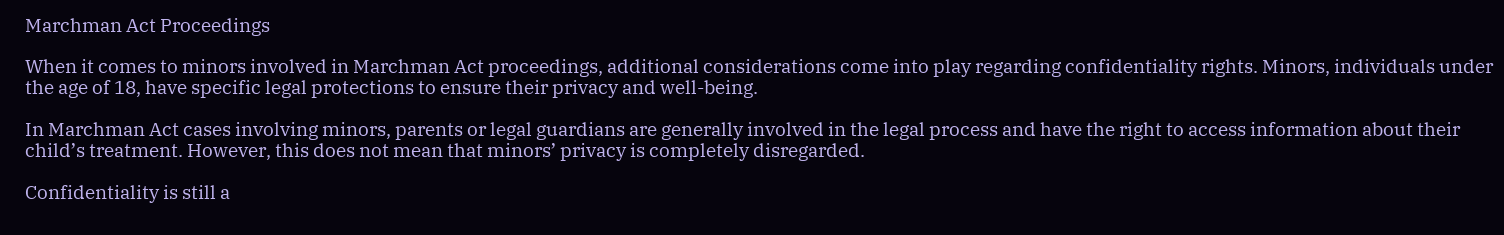Marchman Act Proceedings

When it comes to minors involved in Marchman Act proceedings, additional considerations come into play regarding confidentiality rights. Minors, individuals under the age of 18, have specific legal protections to ensure their privacy and well-being.

In Marchman Act cases involving minors, parents or legal guardians are generally involved in the legal process and have the right to access information about their child’s treatment. However, this does not mean that minors’ privacy is completely disregarded.

Confidentiality is still a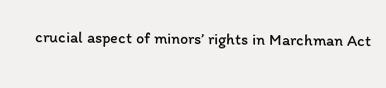crucial aspect of minors’ rights in Marchman Act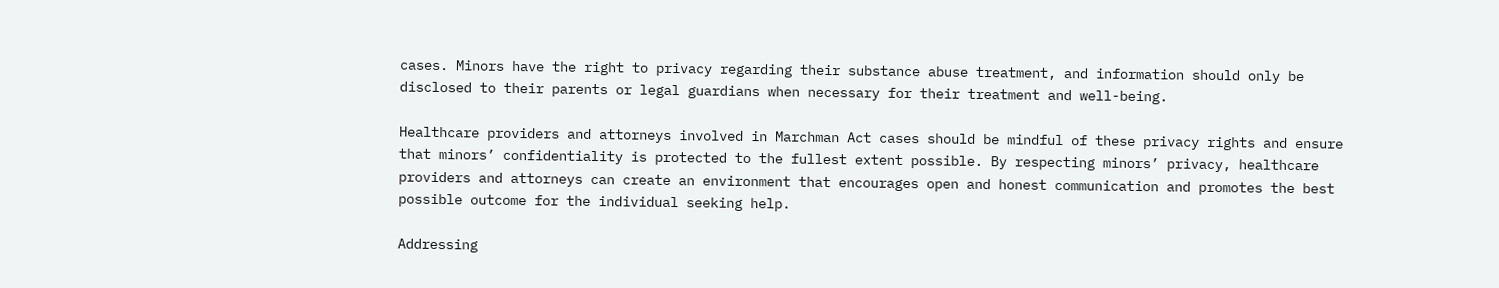cases. Minors have the right to privacy regarding their substance abuse treatment, and information should only be disclosed to their parents or legal guardians when necessary for their treatment and well-being.

Healthcare providers and attorneys involved in Marchman Act cases should be mindful of these privacy rights and ensure that minors’ confidentiality is protected to the fullest extent possible. By respecting minors’ privacy, healthcare providers and attorneys can create an environment that encourages open and honest communication and promotes the best possible outcome for the individual seeking help.

Addressing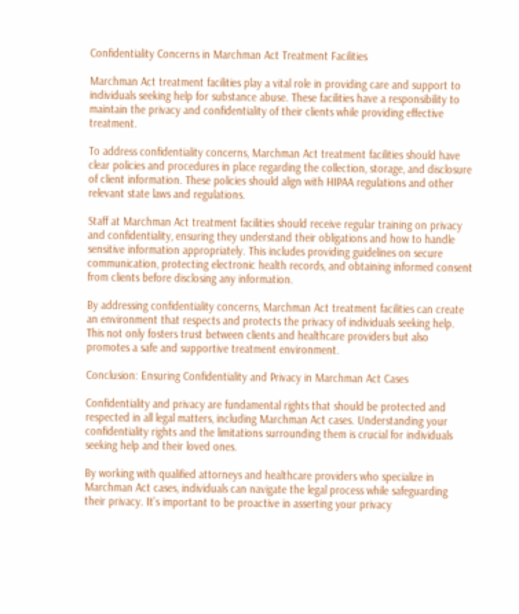Confidentiality Concerns in Marchman Act Treatment Facilities

Marchman Act treatment facilities play a vital role in providing care and support to individuals seeking help for substance abuse. These facilities have a responsibility to maintain the privacy and confidentiality of their clients while providing effective treatment.

To address confidentiality concerns, Marchman Act treatment facilities should have clear policies and procedures in place regarding the collection, storage, and disclosure of client information. These policies should align with HIPAA regulations and other relevant state laws and regulations.

Staff at Marchman Act treatment facilities should receive regular training on privacy and confidentiality, ensuring they understand their obligations and how to handle sensitive information appropriately. This includes providing guidelines on secure communication, protecting electronic health records, and obtaining informed consent from clients before disclosing any information.

By addressing confidentiality concerns, Marchman Act treatment facilities can create an environment that respects and protects the privacy of individuals seeking help. This not only fosters trust between clients and healthcare providers but also promotes a safe and supportive treatment environment.

Conclusion: Ensuring Confidentiality and Privacy in Marchman Act Cases

Confidentiality and privacy are fundamental rights that should be protected and respected in all legal matters, including Marchman Act cases. Understanding your confidentiality rights and the limitations surrounding them is crucial for individuals seeking help and their loved ones.

By working with qualified attorneys and healthcare providers who specialize in Marchman Act cases, individuals can navigate the legal process while safeguarding their privacy. It’s important to be proactive in asserting your privacy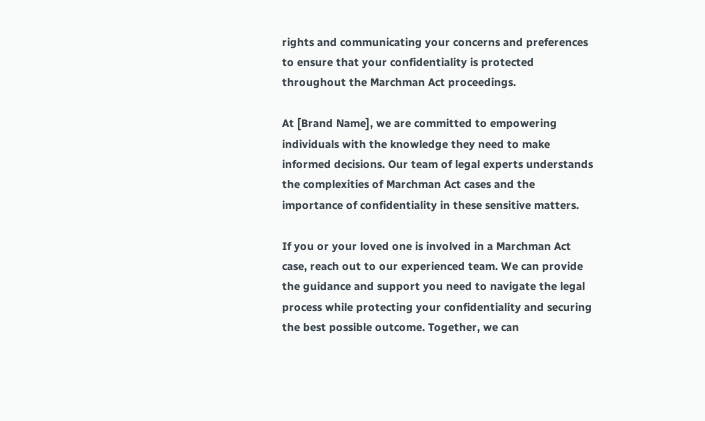rights and communicating your concerns and preferences to ensure that your confidentiality is protected throughout the Marchman Act proceedings.

At [Brand Name], we are committed to empowering individuals with the knowledge they need to make informed decisions. Our team of legal experts understands the complexities of Marchman Act cases and the importance of confidentiality in these sensitive matters.

If you or your loved one is involved in a Marchman Act case, reach out to our experienced team. We can provide the guidance and support you need to navigate the legal process while protecting your confidentiality and securing the best possible outcome. Together, we can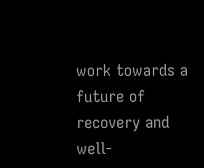work towards a future of recovery and well-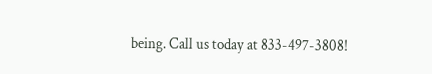being. Call us today at 833-497-3808!